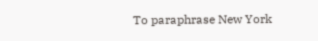To paraphrase New York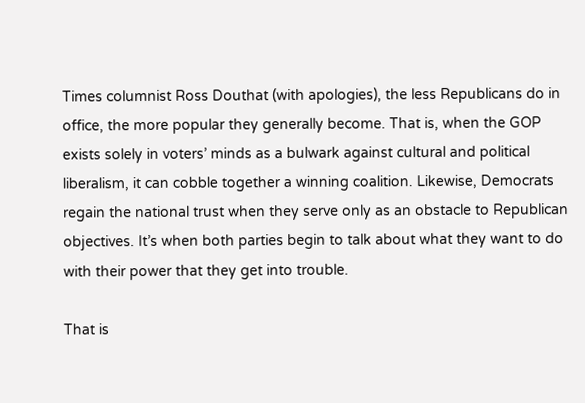Times columnist Ross Douthat (with apologies), the less Republicans do in office, the more popular they generally become. That is, when the GOP exists solely in voters’ minds as a bulwark against cultural and political liberalism, it can cobble together a winning coalition. Likewise, Democrats regain the national trust when they serve only as an obstacle to Republican objectives. It’s when both parties begin to talk about what they want to do with their power that they get into trouble.

That is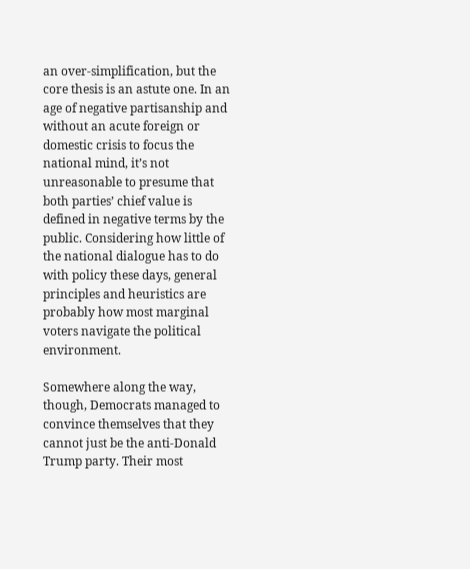an over-simplification, but the core thesis is an astute one. In an age of negative partisanship and without an acute foreign or domestic crisis to focus the national mind, it’s not unreasonable to presume that both parties’ chief value is defined in negative terms by the public. Considering how little of the national dialogue has to do with policy these days, general principles and heuristics are probably how most marginal voters navigate the political environment.

Somewhere along the way, though, Democrats managed to convince themselves that they cannot just be the anti-Donald Trump party. Their most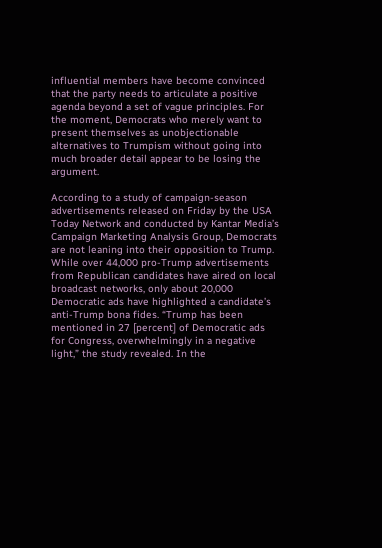influential members have become convinced that the party needs to articulate a positive agenda beyond a set of vague principles. For the moment, Democrats who merely want to present themselves as unobjectionable alternatives to Trumpism without going into much broader detail appear to be losing the argument.

According to a study of campaign-season advertisements released on Friday by the USA Today Network and conducted by Kantar Media’s Campaign Marketing Analysis Group, Democrats are not leaning into their opposition to Trump. While over 44,000 pro-Trump advertisements from Republican candidates have aired on local broadcast networks, only about 20,000 Democratic ads have highlighted a candidate’s anti-Trump bona fides. “Trump has been mentioned in 27 [percent] of Democratic ads for Congress, overwhelmingly in a negative light,” the study revealed. In the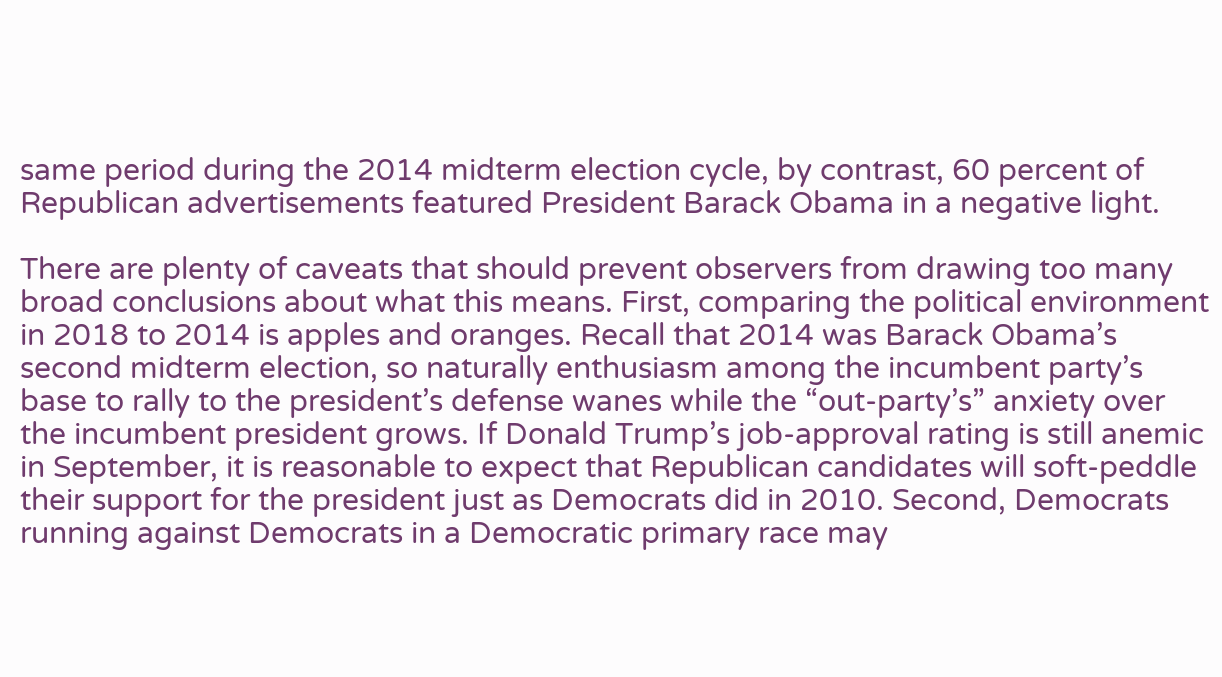same period during the 2014 midterm election cycle, by contrast, 60 percent of Republican advertisements featured President Barack Obama in a negative light.

There are plenty of caveats that should prevent observers from drawing too many broad conclusions about what this means. First, comparing the political environment in 2018 to 2014 is apples and oranges. Recall that 2014 was Barack Obama’s second midterm election, so naturally enthusiasm among the incumbent party’s base to rally to the president’s defense wanes while the “out-party’s” anxiety over the incumbent president grows. If Donald Trump’s job-approval rating is still anemic in September, it is reasonable to expect that Republican candidates will soft-peddle their support for the president just as Democrats did in 2010. Second, Democrats running against Democrats in a Democratic primary race may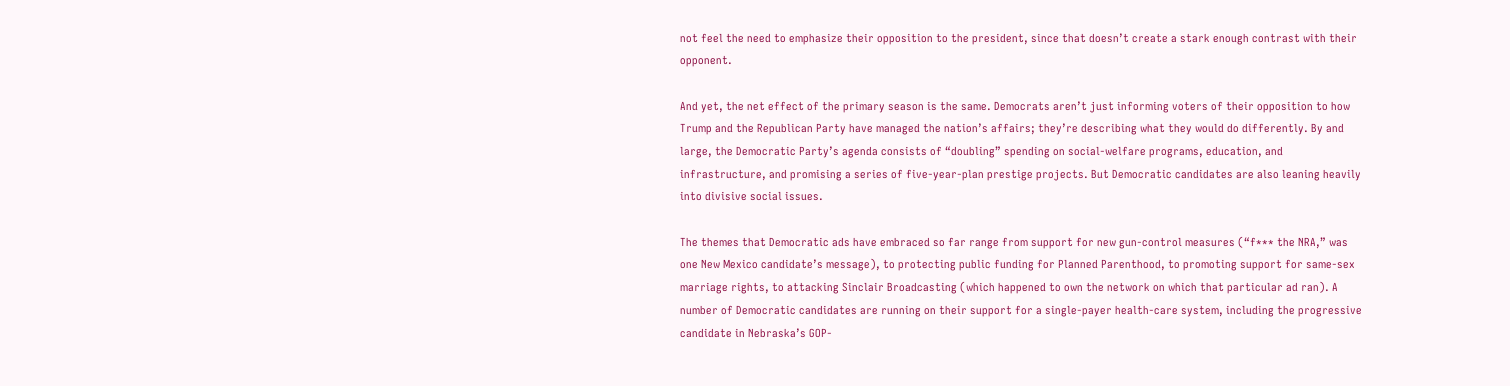not feel the need to emphasize their opposition to the president, since that doesn’t create a stark enough contrast with their opponent.

And yet, the net effect of the primary season is the same. Democrats aren’t just informing voters of their opposition to how Trump and the Republican Party have managed the nation’s affairs; they’re describing what they would do differently. By and large, the Democratic Party’s agenda consists of “doubling” spending on social-welfare programs, education, and infrastructure, and promising a series of five-year-plan prestige projects. But Democratic candidates are also leaning heavily into divisive social issues.

The themes that Democratic ads have embraced so far range from support for new gun-control measures (“f*** the NRA,” was one New Mexico candidate’s message), to protecting public funding for Planned Parenthood, to promoting support for same-sex marriage rights, to attacking Sinclair Broadcasting (which happened to own the network on which that particular ad ran). A number of Democratic candidates are running on their support for a single-payer health-care system, including the progressive candidate in Nebraska’s GOP-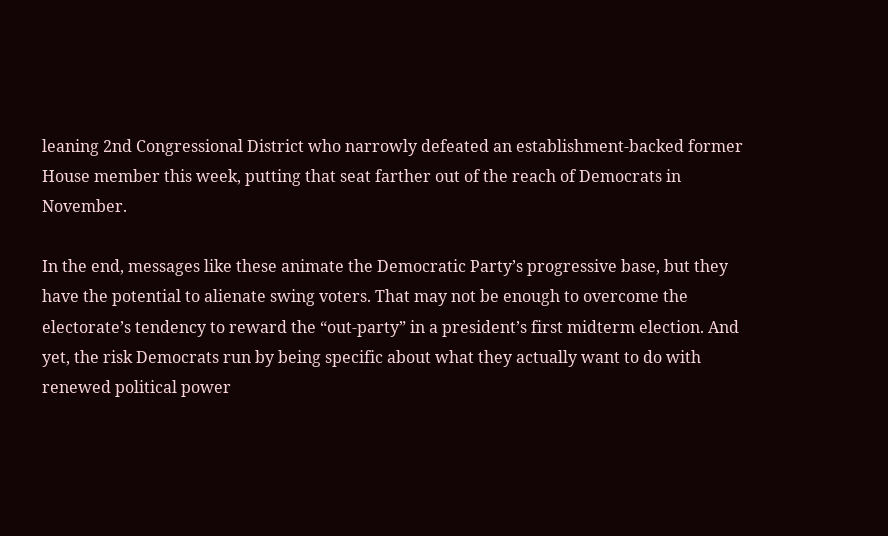leaning 2nd Congressional District who narrowly defeated an establishment-backed former House member this week, putting that seat farther out of the reach of Democrats in November.

In the end, messages like these animate the Democratic Party’s progressive base, but they have the potential to alienate swing voters. That may not be enough to overcome the electorate’s tendency to reward the “out-party” in a president’s first midterm election. And yet, the risk Democrats run by being specific about what they actually want to do with renewed political power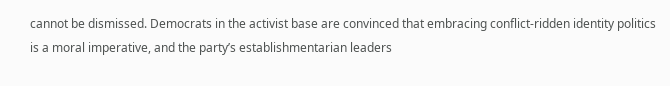cannot be dismissed. Democrats in the activist base are convinced that embracing conflict-ridden identity politics is a moral imperative, and the party’s establishmentarian leaders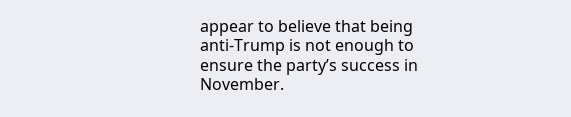appear to believe that being anti-Trump is not enough to ensure the party’s success in November.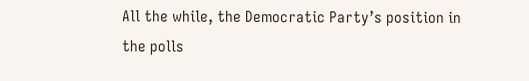All the while, the Democratic Party’s position in the polls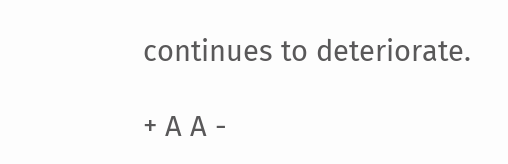continues to deteriorate.

+ A A -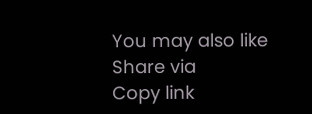You may also like
Share via
Copy link